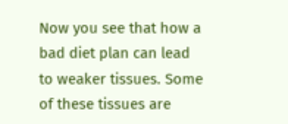Now you see that how a bad diet plan can lead to weaker tissues. Some of these tissues are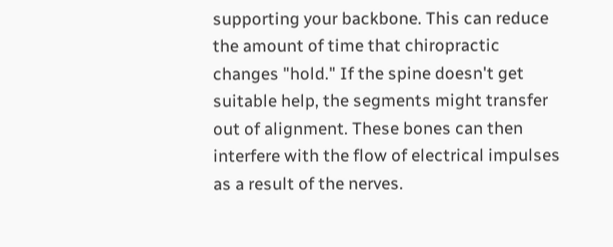supporting your backbone. This can reduce the amount of time that chiropractic changes "hold." If the spine doesn't get suitable help, the segments might transfer out of alignment. These bones can then interfere with the flow of electrical impulses as a result of the nerves.